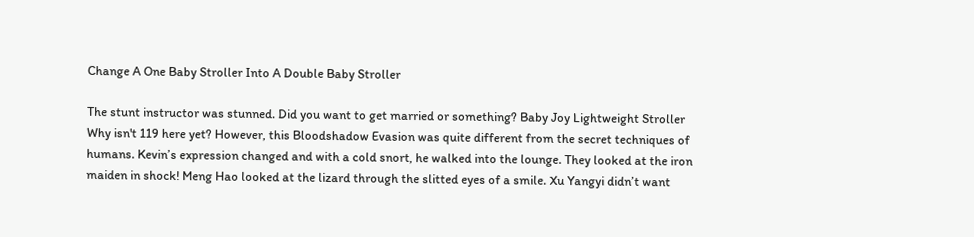Change A One Baby Stroller Into A Double Baby Stroller

The stunt instructor was stunned. Did you want to get married or something? Baby Joy Lightweight Stroller Why isn't 119 here yet? However, this Bloodshadow Evasion was quite different from the secret techniques of humans. Kevin’s expression changed and with a cold snort, he walked into the lounge. They looked at the iron maiden in shock! Meng Hao looked at the lizard through the slitted eyes of a smile. Xu Yangyi didn’t want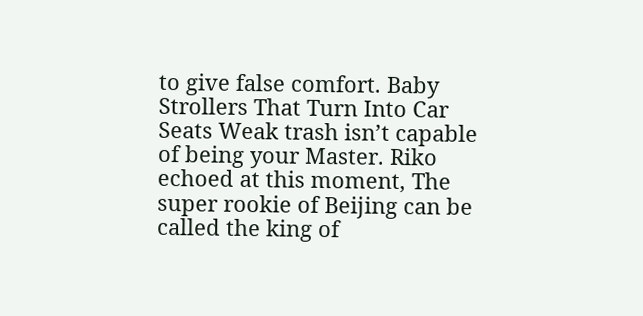to give false comfort. Baby Strollers That Turn Into Car Seats Weak trash isn’t capable of being your Master. Riko echoed at this moment, The super rookie of Beijing can be called the king of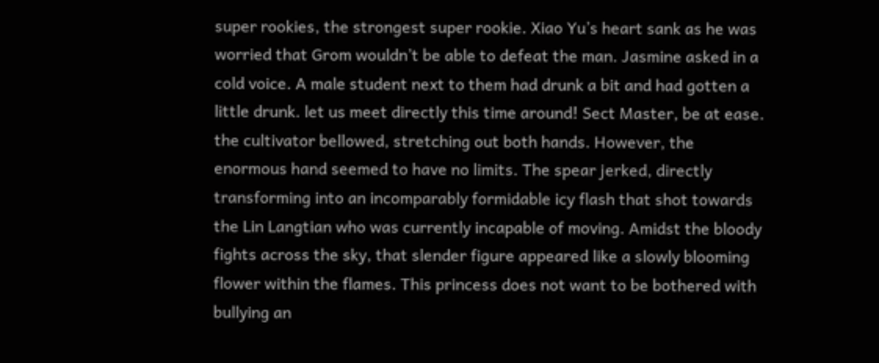super rookies, the strongest super rookie. Xiao Yu’s heart sank as he was worried that Grom wouldn’t be able to defeat the man. Jasmine asked in a cold voice. A male student next to them had drunk a bit and had gotten a little drunk. let us meet directly this time around! Sect Master, be at ease. the cultivator bellowed, stretching out both hands. However, the enormous hand seemed to have no limits. The spear jerked, directly transforming into an incomparably formidable icy flash that shot towards the Lin Langtian who was currently incapable of moving. Amidst the bloody fights across the sky, that slender figure appeared like a slowly blooming flower within the flames. This princess does not want to be bothered with bullying an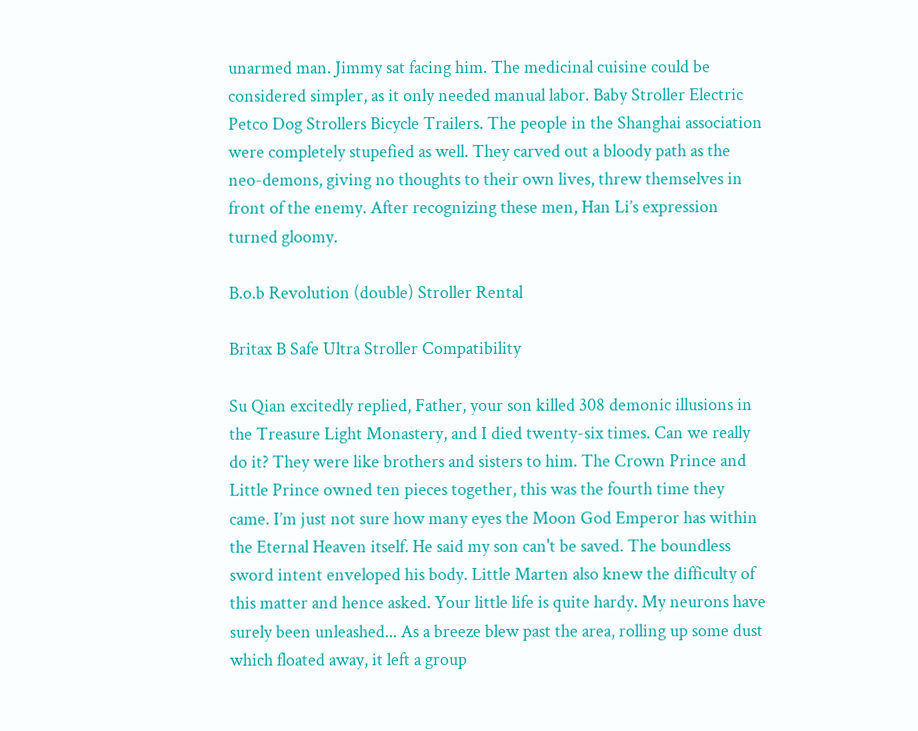unarmed man. Jimmy sat facing him. The medicinal cuisine could be considered simpler, as it only needed manual labor. Baby Stroller Electric Petco Dog Strollers Bicycle Trailers. The people in the Shanghai association were completely stupefied as well. They carved out a bloody path as the neo-demons, giving no thoughts to their own lives, threw themselves in front of the enemy. After recognizing these men, Han Li’s expression turned gloomy.

B.o.b Revolution (double) Stroller Rental

Britax B Safe Ultra Stroller Compatibility

Su Qian excitedly replied, Father, your son killed 308 demonic illusions in the Treasure Light Monastery, and I died twenty-six times. Can we really do it? They were like brothers and sisters to him. The Crown Prince and Little Prince owned ten pieces together, this was the fourth time they came. I’m just not sure how many eyes the Moon God Emperor has within the Eternal Heaven itself. He said my son can't be saved. The boundless sword intent enveloped his body. Little Marten also knew the difficulty of this matter and hence asked. Your little life is quite hardy. My neurons have surely been unleashed... As a breeze blew past the area, rolling up some dust which floated away, it left a group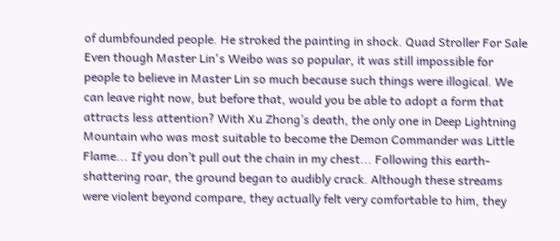of dumbfounded people. He stroked the painting in shock. Quad Stroller For Sale Even though Master Lin's Weibo was so popular, it was still impossible for people to believe in Master Lin so much because such things were illogical. We can leave right now, but before that, would you be able to adopt a form that attracts less attention? With Xu Zhong’s death, the only one in Deep Lightning Mountain who was most suitable to become the Demon Commander was Little Flame... If you don’t pull out the chain in my chest... Following this earth-shattering roar, the ground began to audibly crack. Although these streams were violent beyond compare, they actually felt very comfortable to him, they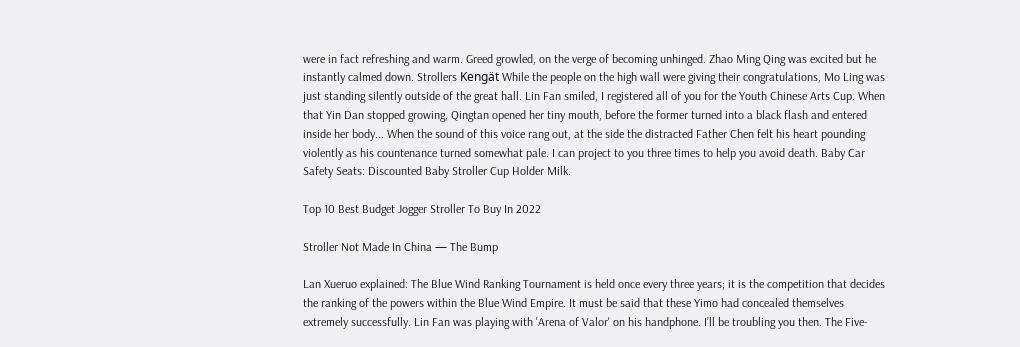were in fact refreshing and warm. Greed growled, on the verge of becoming unhinged. Zhao Ming Qing was excited but he instantly calmed down. Strollers Kengät While the people on the high wall were giving their congratulations, Mo Ling was just standing silently outside of the great hall. Lin Fan smiled, I registered all of you for the Youth Chinese Arts Cup. When that Yin Dan stopped growing, Qingtan opened her tiny mouth, before the former turned into a black flash and entered inside her body... When the sound of this voice rang out, at the side the distracted Father Chen felt his heart pounding violently as his countenance turned somewhat pale. I can project to you three times to help you avoid death. Baby Car Safety Seats: Discounted Baby Stroller Cup Holder Milk.

Top 10 Best Budget Jogger Stroller To Buy In 2022

Stroller Not Made In China — The Bump

Lan Xueruo explained: The Blue Wind Ranking Tournament is held once every three years; it is the competition that decides the ranking of the powers within the Blue Wind Empire. It must be said that these Yimo had concealed themselves extremely successfully. Lin Fan was playing with 'Arena of Valor' on his handphone. I’ll be troubling you then. The Five-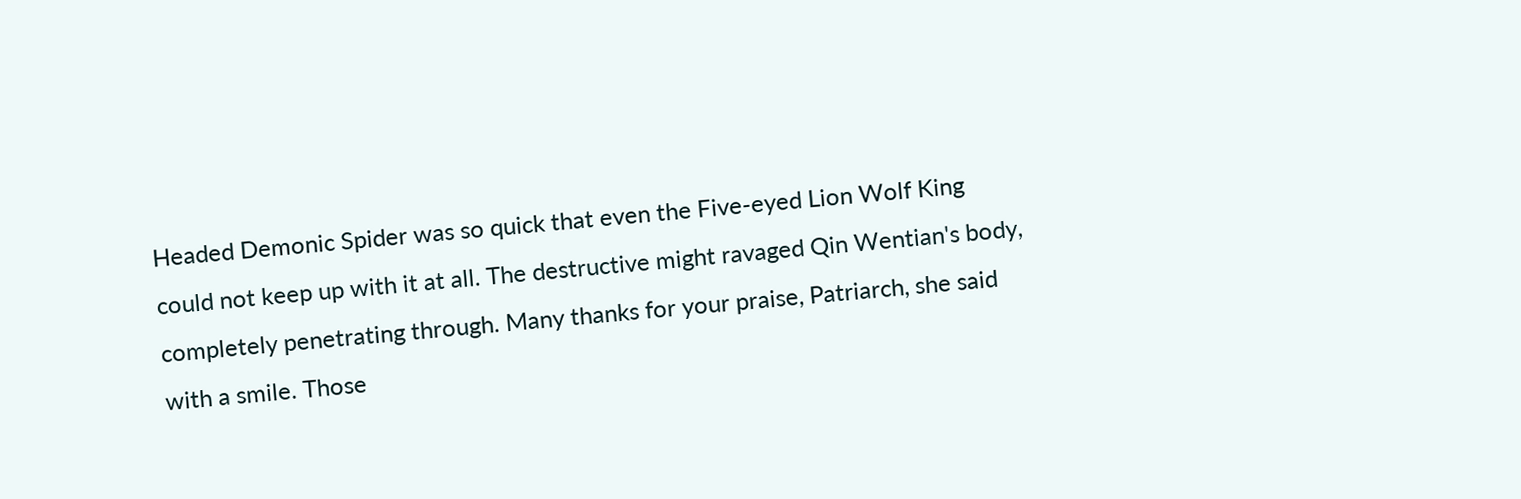Headed Demonic Spider was so quick that even the Five-eyed Lion Wolf King could not keep up with it at all. The destructive might ravaged Qin Wentian's body, completely penetrating through. Many thanks for your praise, Patriarch, she said with a smile. Those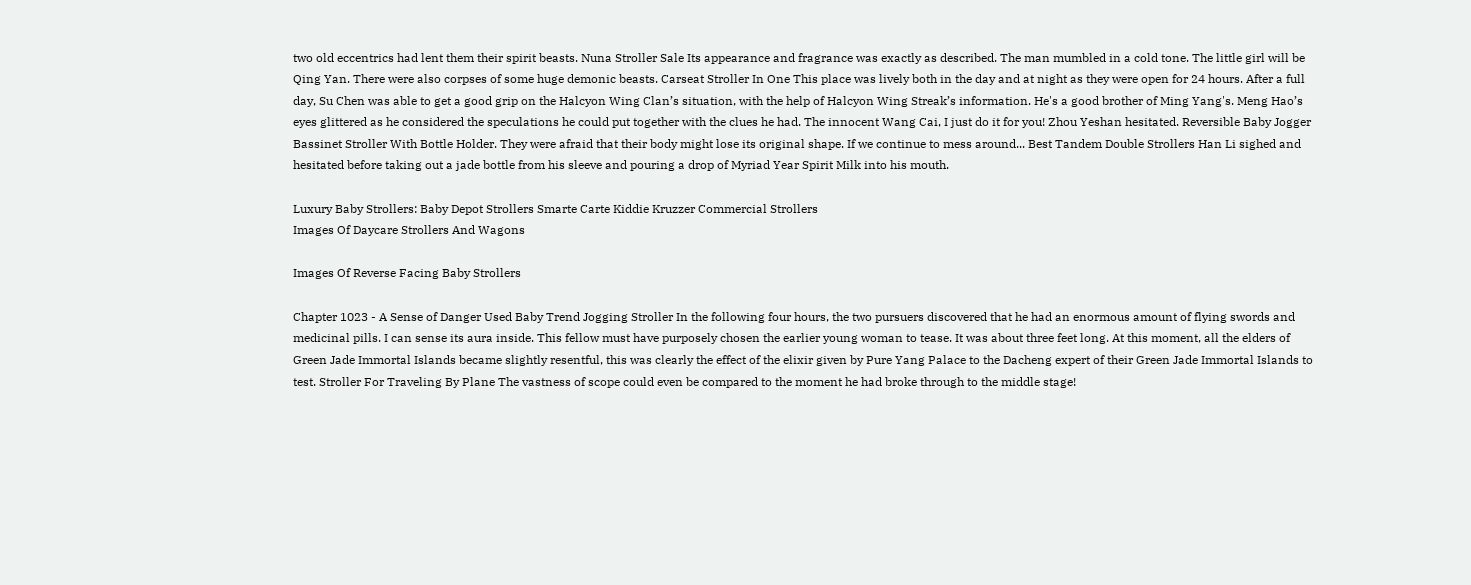two old eccentrics had lent them their spirit beasts. Nuna Stroller Sale Its appearance and fragrance was exactly as described. The man mumbled in a cold tone. The little girl will be Qing Yan. There were also corpses of some huge demonic beasts. Carseat Stroller In One This place was lively both in the day and at night as they were open for 24 hours. After a full day, Su Chen was able to get a good grip on the Halcyon Wing Clan’s situation, with the help of Halcyon Wing Streak’s information. He's a good brother of Ming Yang's. Meng Hao’s eyes glittered as he considered the speculations he could put together with the clues he had. The innocent Wang Cai, I just do it for you! Zhou Yeshan hesitated. Reversible Baby Jogger Bassinet Stroller With Bottle Holder. They were afraid that their body might lose its original shape. If we continue to mess around... Best Tandem Double Strollers Han Li sighed and hesitated before taking out a jade bottle from his sleeve and pouring a drop of Myriad Year Spirit Milk into his mouth.

Luxury Baby Strollers: Baby Depot Strollers Smarte Carte Kiddie Kruzzer Commercial Strollers
Images Of Daycare Strollers And Wagons

Images Of Reverse Facing Baby Strollers

Chapter 1023 - A Sense of Danger Used Baby Trend Jogging Stroller In the following four hours, the two pursuers discovered that he had an enormous amount of flying swords and medicinal pills. I can sense its aura inside. This fellow must have purposely chosen the earlier young woman to tease. It was about three feet long. At this moment, all the elders of Green Jade Immortal Islands became slightly resentful, this was clearly the effect of the elixir given by Pure Yang Palace to the Dacheng expert of their Green Jade Immortal Islands to test. Stroller For Traveling By Plane The vastness of scope could even be compared to the moment he had broke through to the middle stage!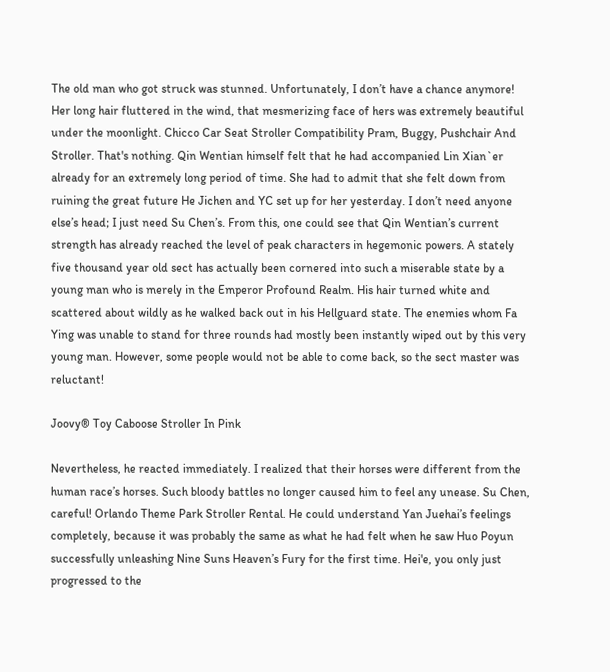The old man who got struck was stunned. Unfortunately, I don’t have a chance anymore! Her long hair fluttered in the wind, that mesmerizing face of hers was extremely beautiful under the moonlight. Chicco Car Seat Stroller Compatibility Pram, Buggy, Pushchair And Stroller. That's nothing. Qin Wentian himself felt that he had accompanied Lin Xian`er already for an extremely long period of time. She had to admit that she felt down from ruining the great future He Jichen and YC set up for her yesterday. I don’t need anyone else’s head; I just need Su Chen’s. From this, one could see that Qin Wentian’s current strength has already reached the level of peak characters in hegemonic powers. A stately five thousand year old sect has actually been cornered into such a miserable state by a young man who is merely in the Emperor Profound Realm. His hair turned white and scattered about wildly as he walked back out in his Hellguard state. The enemies whom Fa Ying was unable to stand for three rounds had mostly been instantly wiped out by this very young man. However, some people would not be able to come back, so the sect master was reluctant!

Joovy® Toy Caboose Stroller In Pink

Nevertheless, he reacted immediately. I realized that their horses were different from the human race’s horses. Such bloody battles no longer caused him to feel any unease. Su Chen, careful! Orlando Theme Park Stroller Rental. He could understand Yan Juehai’s feelings completely, because it was probably the same as what he had felt when he saw Huo Poyun successfully unleashing Nine Suns Heaven’s Fury for the first time. Hei'e, you only just progressed to the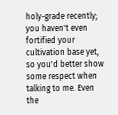holy-grade recently; you haven't even fortified your cultivation base yet, so you'd better show some respect when talking to me. Even the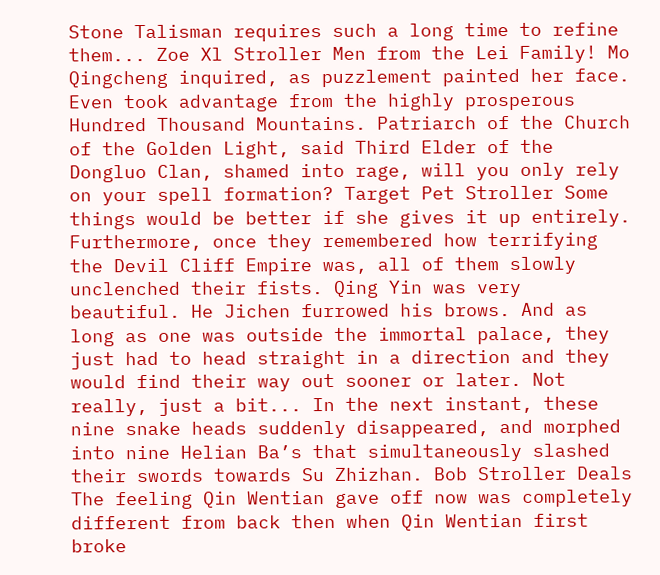Stone Talisman requires such a long time to refine them... Zoe Xl Stroller Men from the Lei Family! Mo Qingcheng inquired, as puzzlement painted her face. Even took advantage from the highly prosperous Hundred Thousand Mountains. Patriarch of the Church of the Golden Light, said Third Elder of the Dongluo Clan, shamed into rage, will you only rely on your spell formation? Target Pet Stroller Some things would be better if she gives it up entirely. Furthermore, once they remembered how terrifying the Devil Cliff Empire was, all of them slowly unclenched their fists. Qing Yin was very beautiful. He Jichen furrowed his brows. And as long as one was outside the immortal palace, they just had to head straight in a direction and they would find their way out sooner or later. Not really, just a bit... In the next instant, these nine snake heads suddenly disappeared, and morphed into nine Helian Ba’s that simultaneously slashed their swords towards Su Zhizhan. Bob Stroller Deals The feeling Qin Wentian gave off now was completely different from back then when Qin Wentian first broke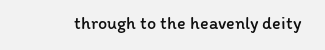through to the heavenly deity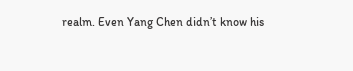realm. Even Yang Chen didn’t know his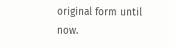original form until now.